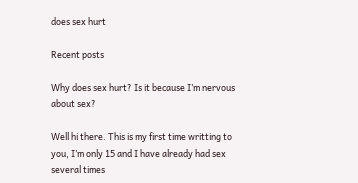does sex hurt

Recent posts

Why does sex hurt? Is it because I’m nervous about sex?

Well hi there. This is my first time writting to you, I’m only 15 and I have already had sex several times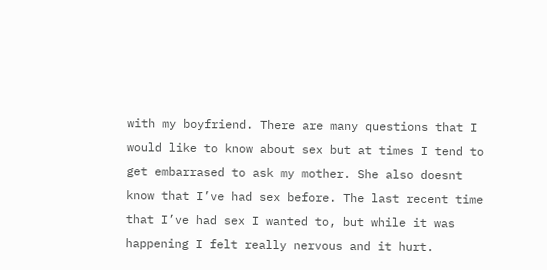with my boyfriend. There are many questions that I would like to know about sex but at times I tend to get embarrased to ask my mother. She also doesnt know that I’ve had sex before. The last recent time that I’ve had sex I wanted to, but while it was happening I felt really nervous and it hurt.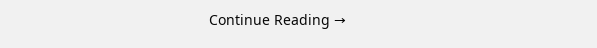Continue Reading →